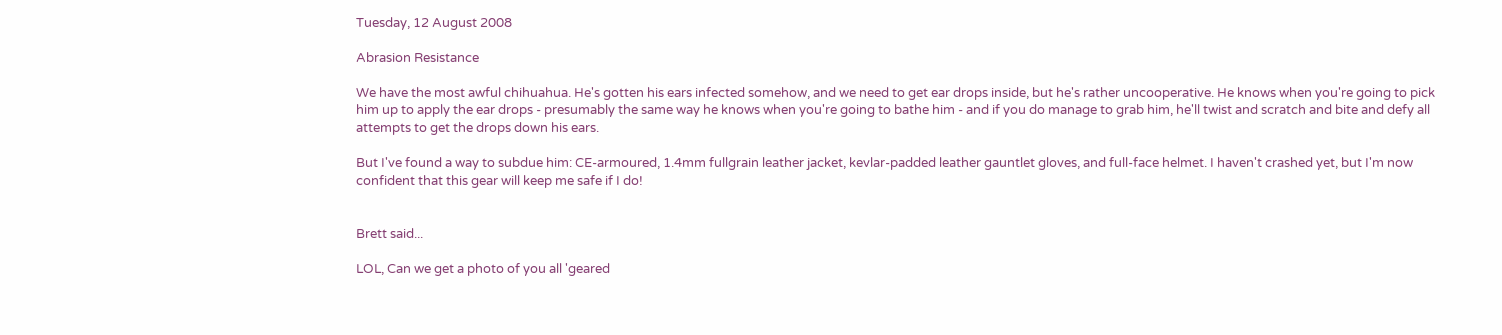Tuesday, 12 August 2008

Abrasion Resistance

We have the most awful chihuahua. He's gotten his ears infected somehow, and we need to get ear drops inside, but he's rather uncooperative. He knows when you're going to pick him up to apply the ear drops - presumably the same way he knows when you're going to bathe him - and if you do manage to grab him, he'll twist and scratch and bite and defy all attempts to get the drops down his ears.

But I've found a way to subdue him: CE-armoured, 1.4mm fullgrain leather jacket, kevlar-padded leather gauntlet gloves, and full-face helmet. I haven't crashed yet, but I'm now confident that this gear will keep me safe if I do!


Brett said...

LOL, Can we get a photo of you all 'geared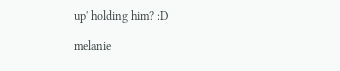up' holding him? :D

melanie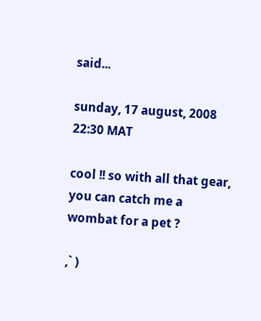said...

sunday, 17 august, 2008 22:30 MAT

cool !! so with all that gear, you can catch me a wombat for a pet ?

,` )